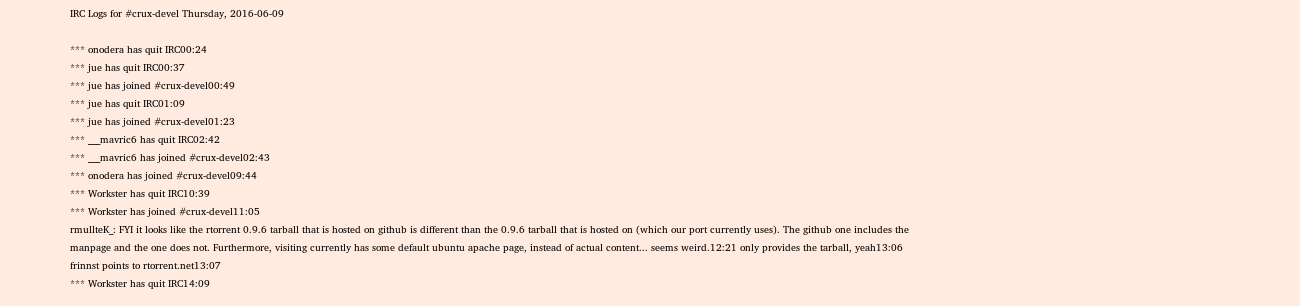IRC Logs for #crux-devel Thursday, 2016-06-09

*** onodera has quit IRC00:24
*** jue has quit IRC00:37
*** jue has joined #crux-devel00:49
*** jue has quit IRC01:09
*** jue has joined #crux-devel01:23
*** ___mavric6 has quit IRC02:42
*** ___mavric6 has joined #crux-devel02:43
*** onodera has joined #crux-devel09:44
*** Workster has quit IRC10:39
*** Workster has joined #crux-devel11:05
rmullteK_: FYI it looks like the rtorrent 0.9.6 tarball that is hosted on github is different than the 0.9.6 tarball that is hosted on (which our port currently uses). The github one includes the manpage and the one does not. Furthermore, visiting currently has some default ubuntu apache page, instead of actual content... seems weird.12:21 only provides the tarball, yeah13:06
frinnst points to rtorrent.net13:07
*** Workster has quit IRC14:09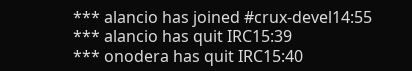*** alancio has joined #crux-devel14:55
*** alancio has quit IRC15:39
*** onodera has quit IRC15:40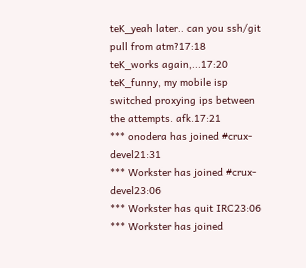teK_yeah later.. can you ssh/git pull from atm?17:18
teK_works again,...17:20
teK_funny, my mobile isp switched proxying ips between the attempts. afk.17:21
*** onodera has joined #crux-devel21:31
*** Workster has joined #crux-devel23:06
*** Workster has quit IRC23:06
*** Workster has joined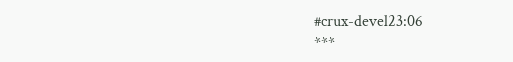#crux-devel23:06
***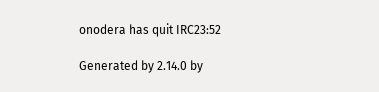onodera has quit IRC23:52

Generated by 2.14.0 by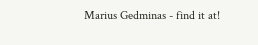Marius Gedminas - find it at!